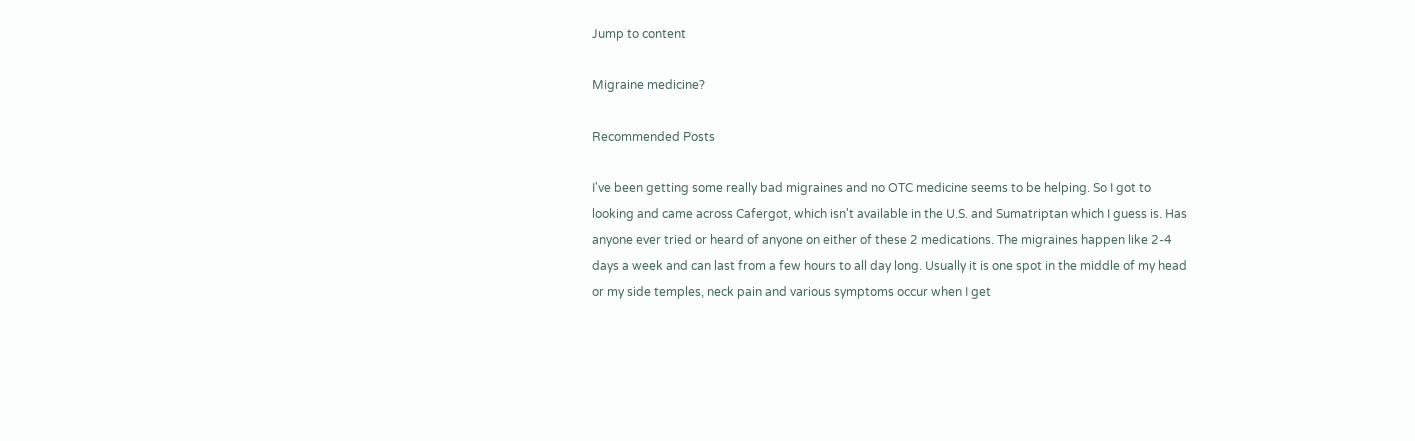Jump to content

Migraine medicine?

Recommended Posts

I've been getting some really bad migraines and no OTC medicine seems to be helping. So I got to looking and came across Cafergot, which isn't available in the U.S. and Sumatriptan which I guess is. Has anyone ever tried or heard of anyone on either of these 2 medications. The migraines happen like 2-4 days a week and can last from a few hours to all day long. Usually it is one spot in the middle of my head or my side temples, neck pain and various symptoms occur when I get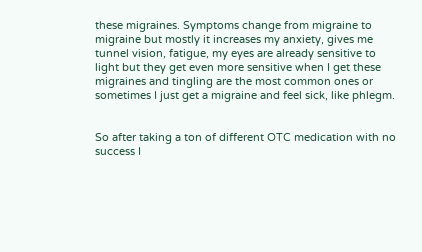these migraines. Symptoms change from migraine to migraine but mostly it increases my anxiety, gives me tunnel vision, fatigue, my eyes are already sensitive to light but they get even more sensitive when I get these migraines and tingling are the most common ones or sometimes I just get a migraine and feel sick, like phlegm.


So after taking a ton of different OTC medication with no success I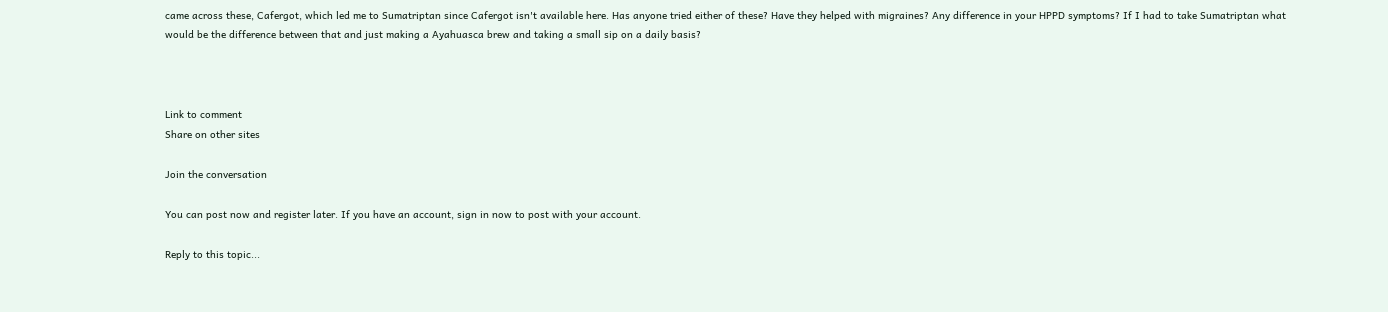came across these, Cafergot, which led me to Sumatriptan since Cafergot isn't available here. Has anyone tried either of these? Have they helped with migraines? Any difference in your HPPD symptoms? If I had to take Sumatriptan what would be the difference between that and just making a Ayahuasca brew and taking a small sip on a daily basis?



Link to comment
Share on other sites

Join the conversation

You can post now and register later. If you have an account, sign in now to post with your account.

Reply to this topic...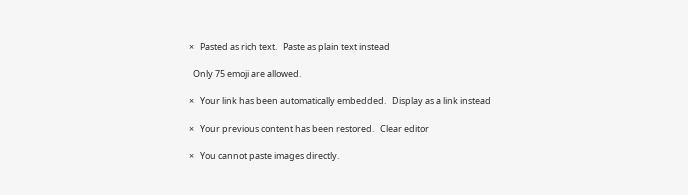×   Pasted as rich text.   Paste as plain text instead

  Only 75 emoji are allowed.

×   Your link has been automatically embedded.   Display as a link instead

×   Your previous content has been restored.   Clear editor

×   You cannot paste images directly.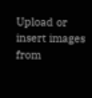Upload or insert images from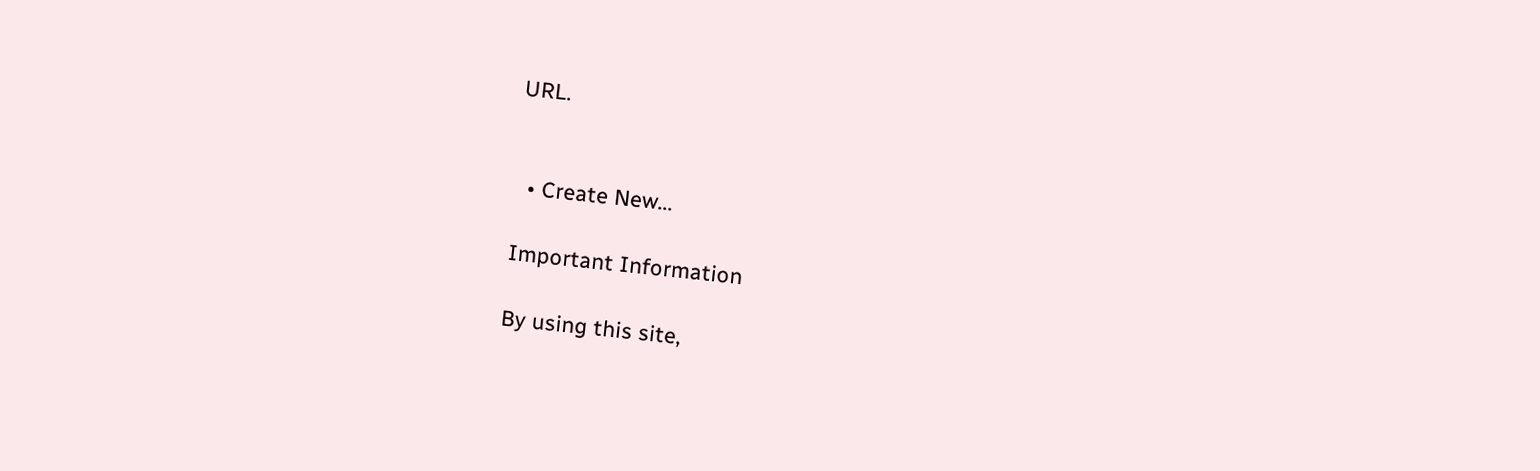URL.


  • Create New...

Important Information

By using this site,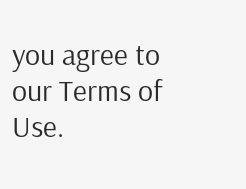you agree to our Terms of Use.